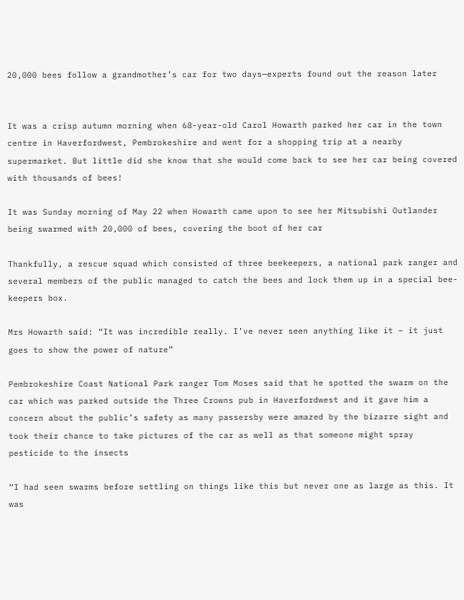20,000 bees follow a grandmother’s car for two days—experts found out the reason later


It was a crisp autumn morning when 68-year-old Carol Howarth parked her car in the town centre in Haverfordwest, Pembrokeshire and went for a shopping trip at a nearby supermarket. But little did she know that she would come back to see her car being covered with thousands of bees!

It was Sunday morning of May 22 when Howarth came upon to see her Mitsubishi Outlander being swarmed with 20,000 of bees, covering the boot of her car

Thankfully, a rescue squad which consisted of three beekeepers, a national park ranger and several members of the public managed to catch the bees and lock them up in a special bee-keepers box.

Mrs Howarth said: “It was incredible really. I’ve never seen anything like it – it just goes to show the power of nature”

Pembrokeshire Coast National Park ranger Tom Moses said that he spotted the swarm on the car which was parked outside the Three Crowns pub in Haverfordwest and it gave him a concern about the public’s safety as many passersby were amazed by the bizarre sight and took their chance to take pictures of the car as well as that someone might spray pesticide to the insects

“I had seen swarms before settling on things like this but never one as large as this. It was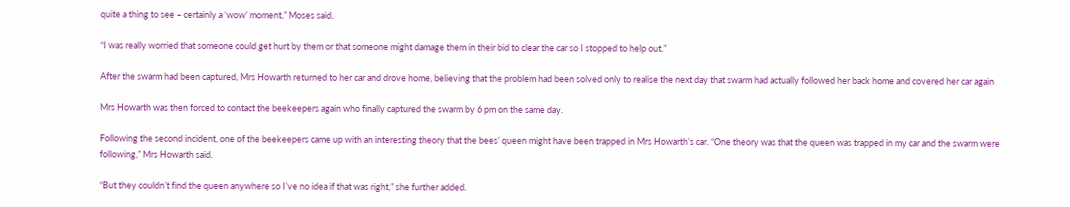quite a thing to see – certainly a ‘wow’ moment,” Moses said.

“I was really worried that someone could get hurt by them or that someone might damage them in their bid to clear the car so I stopped to help out.”

After the swarm had been captured, Mrs Howarth returned to her car and drove home, believing that the problem had been solved only to realise the next day that swarm had actually followed her back home and covered her car again

Mrs Howarth was then forced to contact the beekeepers again who finally captured the swarm by 6 pm on the same day.

Following the second incident, one of the beekeepers came up with an interesting theory that the bees’ queen might have been trapped in Mrs Howarth’s car. “One theory was that the queen was trapped in my car and the swarm were following,” Mrs Howarth said.

“But they couldn’t find the queen anywhere so I’ve no idea if that was right,” she further added.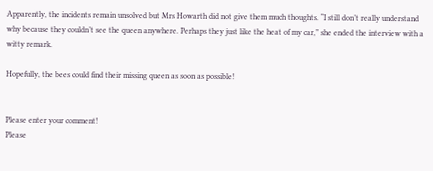Apparently, the incidents remain unsolved but Mrs Howarth did not give them much thoughts. “I still don’t really understand why because they couldn’t see the queen anywhere. Perhaps they just like the heat of my car,” she ended the interview with a witty remark.

Hopefully, the bees could find their missing queen as soon as possible!


Please enter your comment!
Please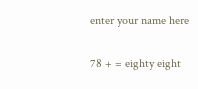enter your name here

78 + = eighty eight